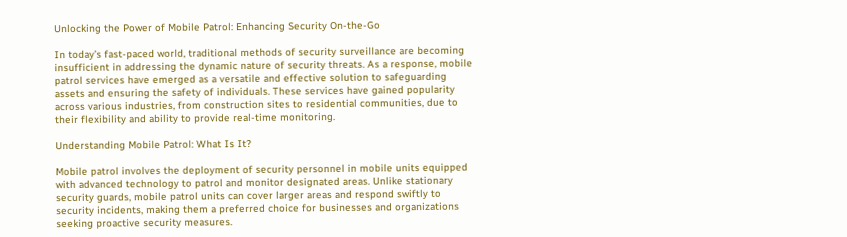Unlocking the Power of Mobile Patrol: Enhancing Security On-the-Go

In today’s fast-paced world, traditional methods of security surveillance are becoming insufficient in addressing the dynamic nature of security threats. As a response, mobile patrol services have emerged as a versatile and effective solution to safeguarding assets and ensuring the safety of individuals. These services have gained popularity across various industries, from construction sites to residential communities, due to their flexibility and ability to provide real-time monitoring.

Understanding Mobile Patrol: What Is It?

Mobile patrol involves the deployment of security personnel in mobile units equipped with advanced technology to patrol and monitor designated areas. Unlike stationary security guards, mobile patrol units can cover larger areas and respond swiftly to security incidents, making them a preferred choice for businesses and organizations seeking proactive security measures.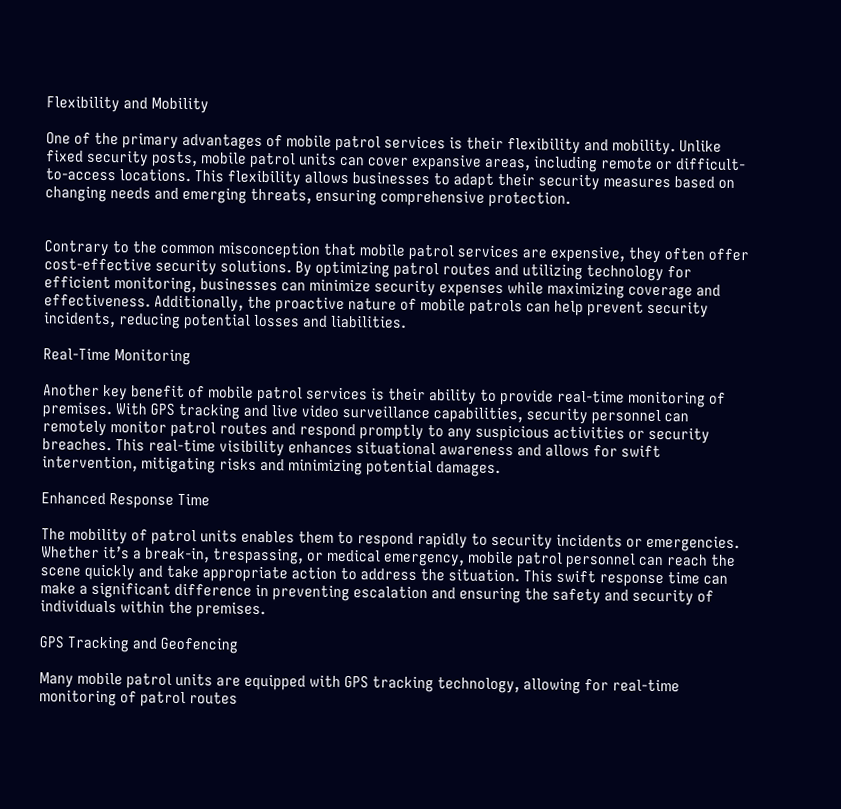Flexibility and Mobility

One of the primary advantages of mobile patrol services is their flexibility and mobility. Unlike fixed security posts, mobile patrol units can cover expansive areas, including remote or difficult-to-access locations. This flexibility allows businesses to adapt their security measures based on changing needs and emerging threats, ensuring comprehensive protection.


Contrary to the common misconception that mobile patrol services are expensive, they often offer cost-effective security solutions. By optimizing patrol routes and utilizing technology for efficient monitoring, businesses can minimize security expenses while maximizing coverage and effectiveness. Additionally, the proactive nature of mobile patrols can help prevent security incidents, reducing potential losses and liabilities.

Real-Time Monitoring

Another key benefit of mobile patrol services is their ability to provide real-time monitoring of premises. With GPS tracking and live video surveillance capabilities, security personnel can remotely monitor patrol routes and respond promptly to any suspicious activities or security breaches. This real-time visibility enhances situational awareness and allows for swift intervention, mitigating risks and minimizing potential damages.

Enhanced Response Time

The mobility of patrol units enables them to respond rapidly to security incidents or emergencies. Whether it’s a break-in, trespassing, or medical emergency, mobile patrol personnel can reach the scene quickly and take appropriate action to address the situation. This swift response time can make a significant difference in preventing escalation and ensuring the safety and security of individuals within the premises.

GPS Tracking and Geofencing

Many mobile patrol units are equipped with GPS tracking technology, allowing for real-time monitoring of patrol routes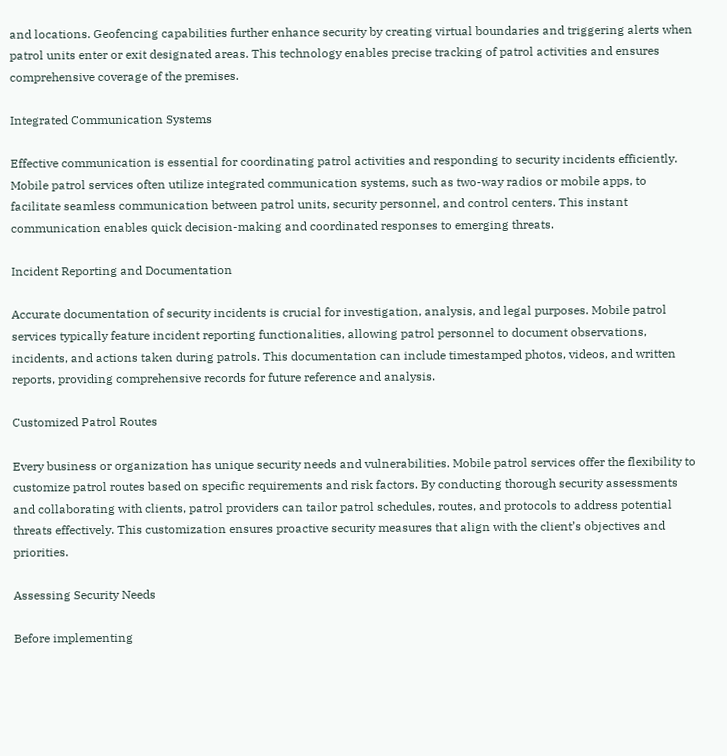and locations. Geofencing capabilities further enhance security by creating virtual boundaries and triggering alerts when patrol units enter or exit designated areas. This technology enables precise tracking of patrol activities and ensures comprehensive coverage of the premises.

Integrated Communication Systems

Effective communication is essential for coordinating patrol activities and responding to security incidents efficiently. Mobile patrol services often utilize integrated communication systems, such as two-way radios or mobile apps, to facilitate seamless communication between patrol units, security personnel, and control centers. This instant communication enables quick decision-making and coordinated responses to emerging threats.

Incident Reporting and Documentation

Accurate documentation of security incidents is crucial for investigation, analysis, and legal purposes. Mobile patrol services typically feature incident reporting functionalities, allowing patrol personnel to document observations, incidents, and actions taken during patrols. This documentation can include timestamped photos, videos, and written reports, providing comprehensive records for future reference and analysis.

Customized Patrol Routes

Every business or organization has unique security needs and vulnerabilities. Mobile patrol services offer the flexibility to customize patrol routes based on specific requirements and risk factors. By conducting thorough security assessments and collaborating with clients, patrol providers can tailor patrol schedules, routes, and protocols to address potential threats effectively. This customization ensures proactive security measures that align with the client’s objectives and priorities.

Assessing Security Needs

Before implementing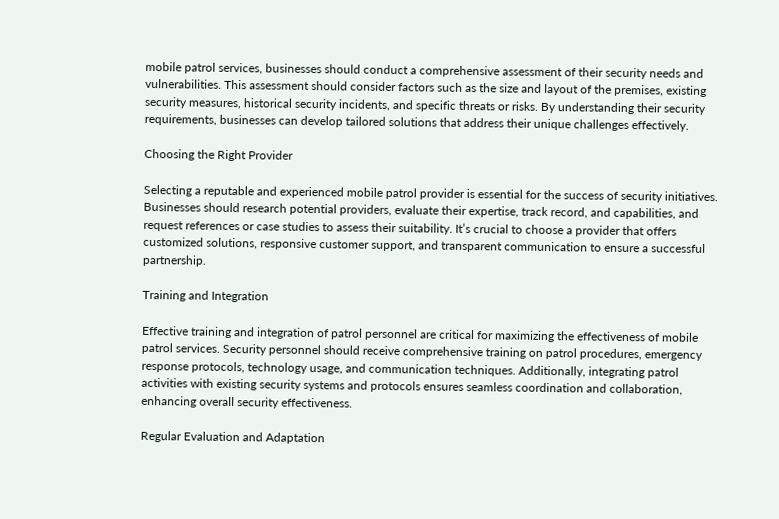mobile patrol services, businesses should conduct a comprehensive assessment of their security needs and vulnerabilities. This assessment should consider factors such as the size and layout of the premises, existing security measures, historical security incidents, and specific threats or risks. By understanding their security requirements, businesses can develop tailored solutions that address their unique challenges effectively.

Choosing the Right Provider

Selecting a reputable and experienced mobile patrol provider is essential for the success of security initiatives. Businesses should research potential providers, evaluate their expertise, track record, and capabilities, and request references or case studies to assess their suitability. It’s crucial to choose a provider that offers customized solutions, responsive customer support, and transparent communication to ensure a successful partnership.

Training and Integration

Effective training and integration of patrol personnel are critical for maximizing the effectiveness of mobile patrol services. Security personnel should receive comprehensive training on patrol procedures, emergency response protocols, technology usage, and communication techniques. Additionally, integrating patrol activities with existing security systems and protocols ensures seamless coordination and collaboration, enhancing overall security effectiveness.

Regular Evaluation and Adaptation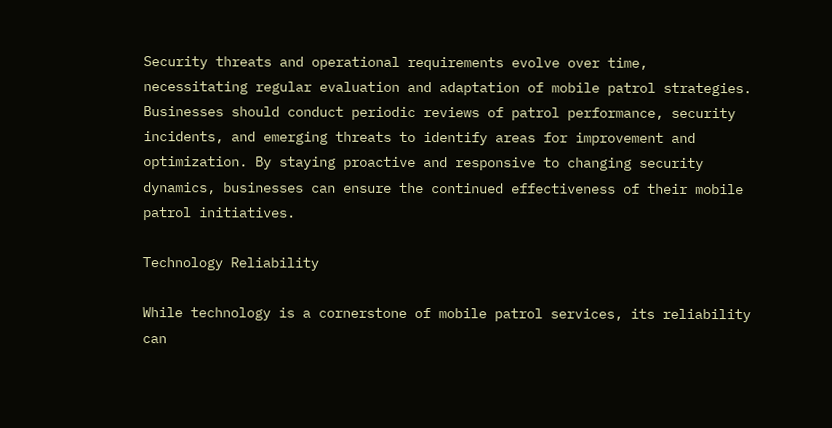Security threats and operational requirements evolve over time, necessitating regular evaluation and adaptation of mobile patrol strategies. Businesses should conduct periodic reviews of patrol performance, security incidents, and emerging threats to identify areas for improvement and optimization. By staying proactive and responsive to changing security dynamics, businesses can ensure the continued effectiveness of their mobile patrol initiatives.

Technology Reliability

While technology is a cornerstone of mobile patrol services, its reliability can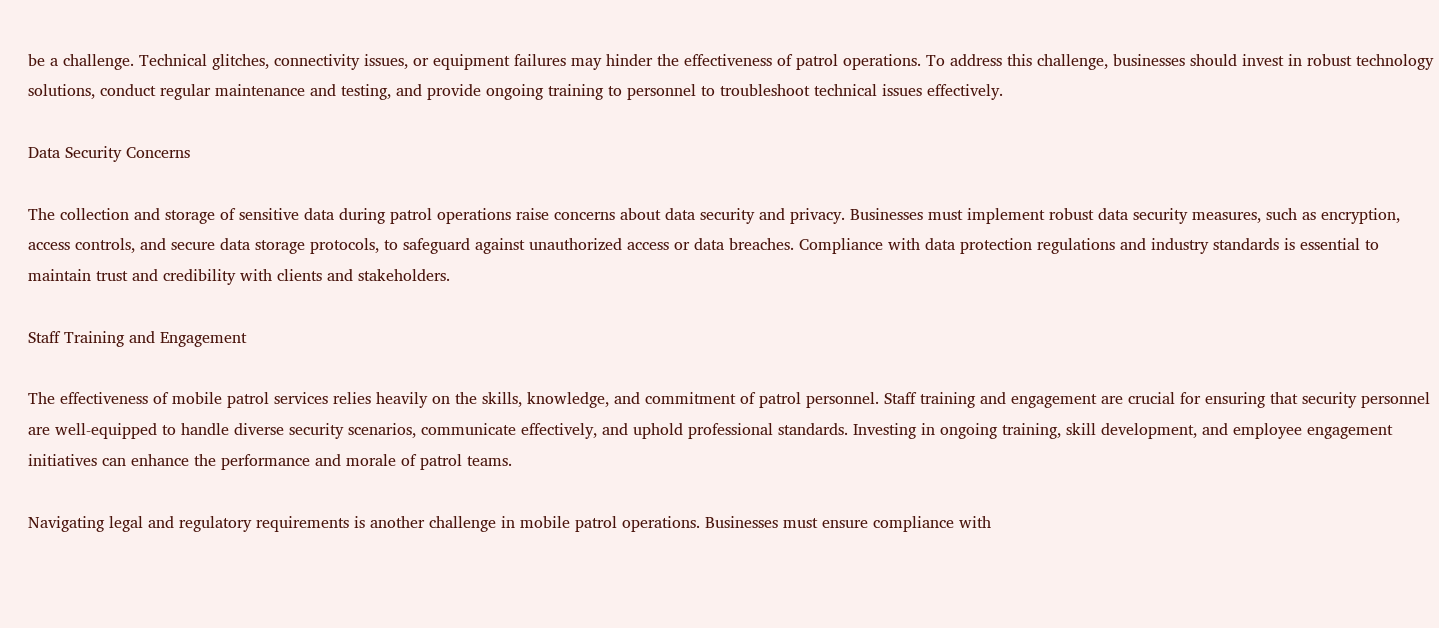be a challenge. Technical glitches, connectivity issues, or equipment failures may hinder the effectiveness of patrol operations. To address this challenge, businesses should invest in robust technology solutions, conduct regular maintenance and testing, and provide ongoing training to personnel to troubleshoot technical issues effectively.

Data Security Concerns

The collection and storage of sensitive data during patrol operations raise concerns about data security and privacy. Businesses must implement robust data security measures, such as encryption, access controls, and secure data storage protocols, to safeguard against unauthorized access or data breaches. Compliance with data protection regulations and industry standards is essential to maintain trust and credibility with clients and stakeholders.

Staff Training and Engagement

The effectiveness of mobile patrol services relies heavily on the skills, knowledge, and commitment of patrol personnel. Staff training and engagement are crucial for ensuring that security personnel are well-equipped to handle diverse security scenarios, communicate effectively, and uphold professional standards. Investing in ongoing training, skill development, and employee engagement initiatives can enhance the performance and morale of patrol teams.

Navigating legal and regulatory requirements is another challenge in mobile patrol operations. Businesses must ensure compliance with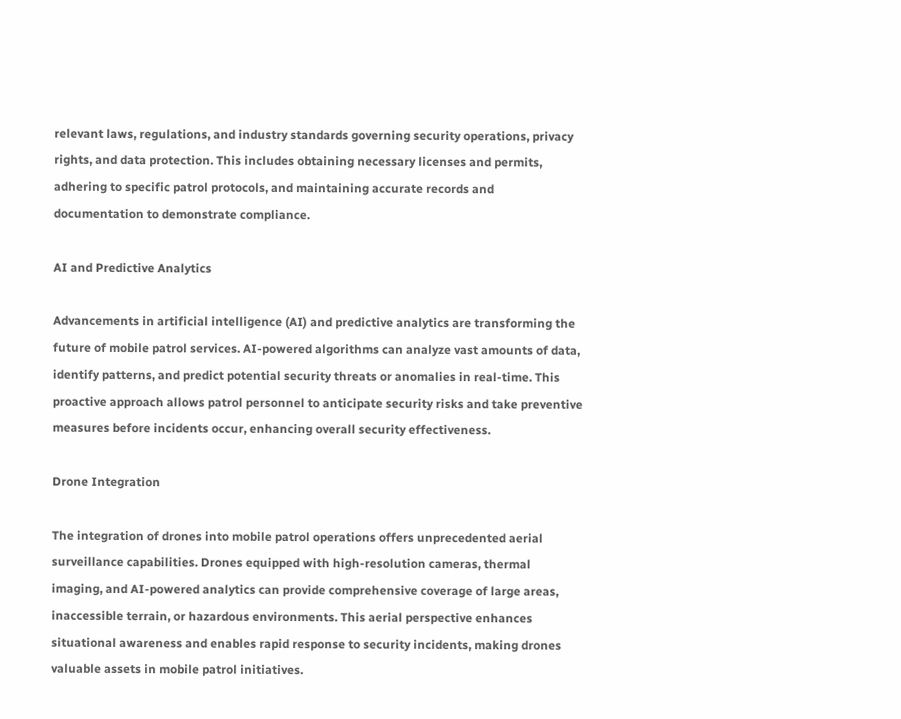relevant laws, regulations, and industry standards governing security operations, privacy rights, and data protection. This includes obtaining necessary licenses and permits, adhering to specific patrol protocols, and maintaining accurate records and documentation to demonstrate compliance.

AI and Predictive Analytics

Advancements in artificial intelligence (AI) and predictive analytics are transforming the future of mobile patrol services. AI-powered algorithms can analyze vast amounts of data, identify patterns, and predict potential security threats or anomalies in real-time. This proactive approach allows patrol personnel to anticipate security risks and take preventive measures before incidents occur, enhancing overall security effectiveness.

Drone Integration

The integration of drones into mobile patrol operations offers unprecedented aerial surveillance capabilities. Drones equipped with high-resolution cameras, thermal imaging, and AI-powered analytics can provide comprehensive coverage of large areas, inaccessible terrain, or hazardous environments. This aerial perspective enhances situational awareness and enables rapid response to security incidents, making drones valuable assets in mobile patrol initiatives.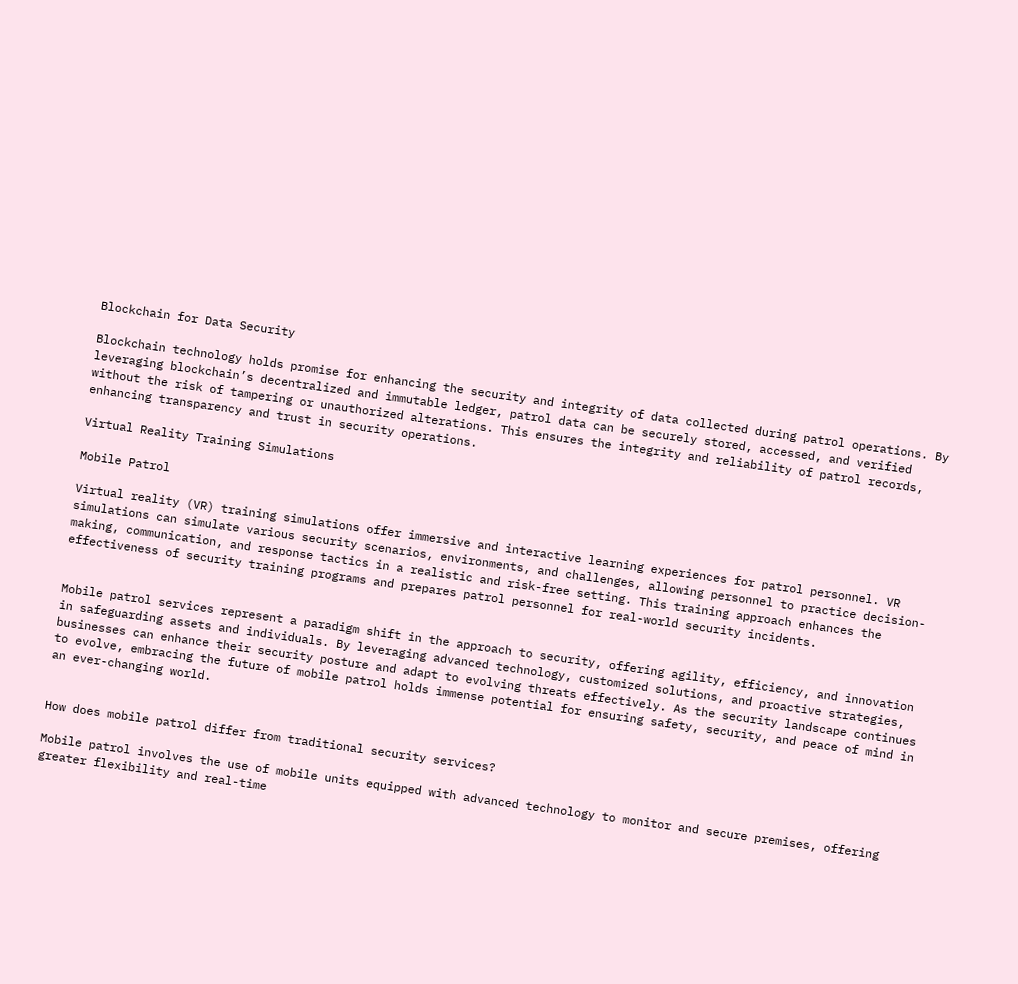Blockchain for Data Security

Blockchain technology holds promise for enhancing the security and integrity of data collected during patrol operations. By leveraging blockchain’s decentralized and immutable ledger, patrol data can be securely stored, accessed, and verified without the risk of tampering or unauthorized alterations. This ensures the integrity and reliability of patrol records, enhancing transparency and trust in security operations.

Virtual Reality Training Simulations

Mobile Patrol

Virtual reality (VR) training simulations offer immersive and interactive learning experiences for patrol personnel. VR simulations can simulate various security scenarios, environments, and challenges, allowing personnel to practice decision-making, communication, and response tactics in a realistic and risk-free setting. This training approach enhances the effectiveness of security training programs and prepares patrol personnel for real-world security incidents.


Mobile patrol services represent a paradigm shift in the approach to security, offering agility, efficiency, and innovation in safeguarding assets and individuals. By leveraging advanced technology, customized solutions, and proactive strategies, businesses can enhance their security posture and adapt to evolving threats effectively. As the security landscape continues to evolve, embracing the future of mobile patrol holds immense potential for ensuring safety, security, and peace of mind in an ever-changing world.


How does mobile patrol differ from traditional security services?

Mobile patrol involves the use of mobile units equipped with advanced technology to monitor and secure premises, offering greater flexibility and real-time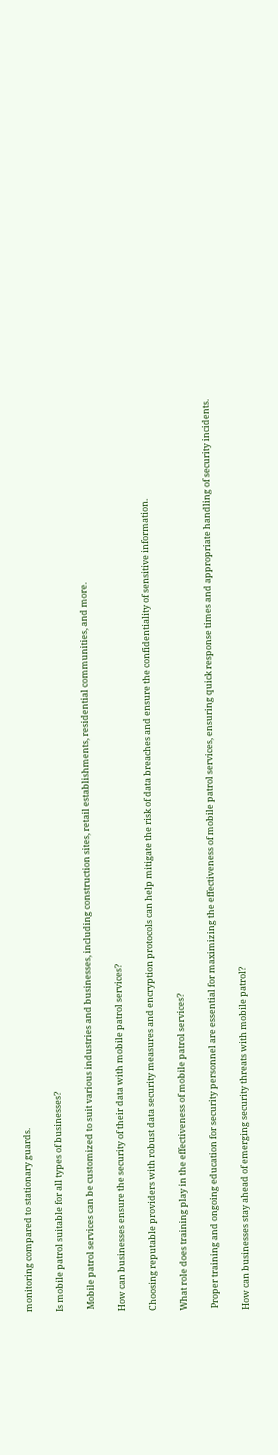monitoring compared to stationary guards.

Is mobile patrol suitable for all types of businesses?

 Mobile patrol services can be customized to suit various industries and businesses, including construction sites, retail establishments, residential communities, and more.

How can businesses ensure the security of their data with mobile patrol services?

Choosing reputable providers with robust data security measures and encryption protocols can help mitigate the risk of data breaches and ensure the confidentiality of sensitive information.

What role does training play in the effectiveness of mobile patrol services?

 Proper training and ongoing education for security personnel are essential for maximizing the effectiveness of mobile patrol services, ensuring quick response times and appropriate handling of security incidents.

How can businesses stay ahead of emerging security threats with mobile patrol?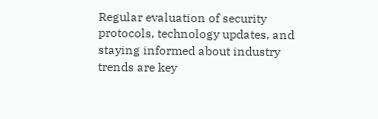Regular evaluation of security protocols, technology updates, and staying informed about industry trends are key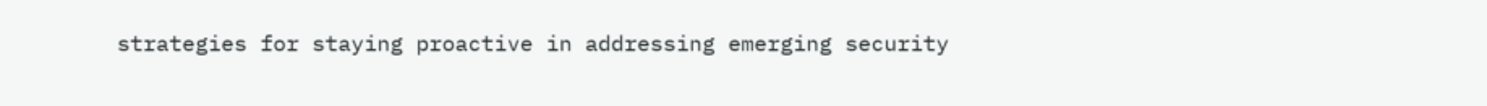strategies for staying proactive in addressing emerging security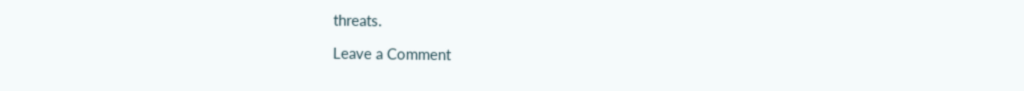threats.

Leave a Comment